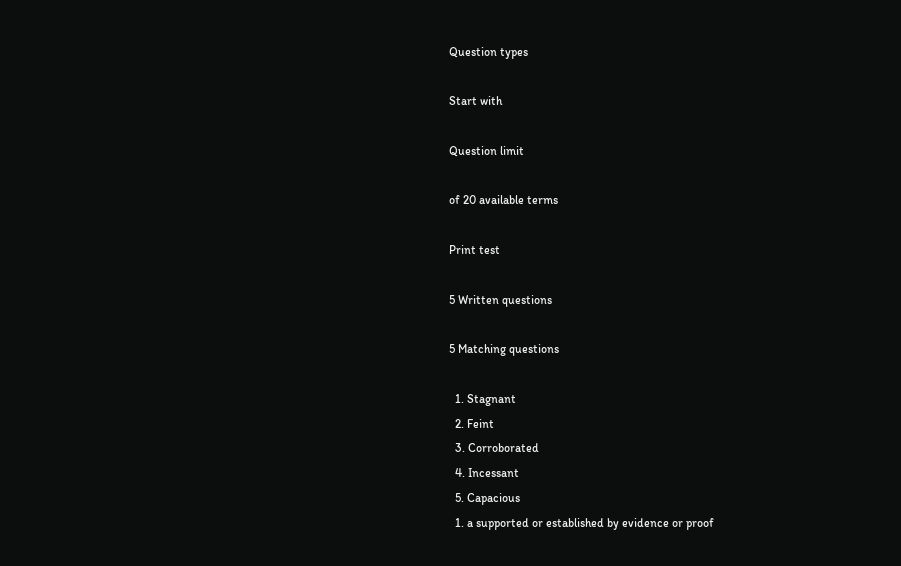Question types

Start with

Question limit

of 20 available terms

Print test

5 Written questions

5 Matching questions

  1. Stagnant
  2. Feint
  3. Corroborated
  4. Incessant
  5. Capacious
  1. a supported or established by evidence or proof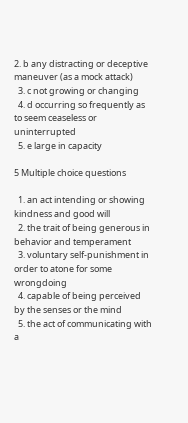2. b any distracting or deceptive maneuver (as a mock attack)
  3. c not growing or changing
  4. d occurring so frequently as to seem ceaseless or uninterrupted
  5. e large in capacity

5 Multiple choice questions

  1. an act intending or showing kindness and good will
  2. the trait of being generous in behavior and temperament
  3. voluntary self-punishment in order to atone for some wrongdoing
  4. capable of being perceived by the senses or the mind
  5. the act of communicating with a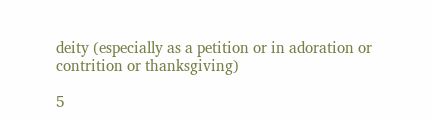deity (especially as a petition or in adoration or contrition or thanksgiving)

5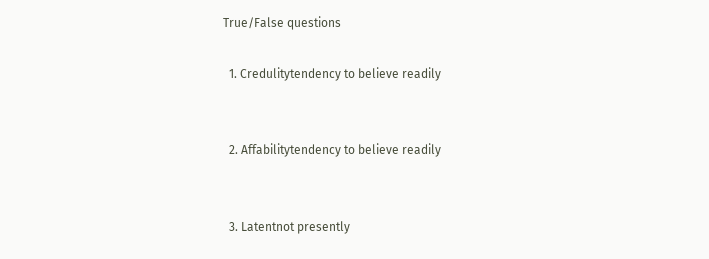True/False questions

  1. Credulitytendency to believe readily


  2. Affabilitytendency to believe readily


  3. Latentnot presently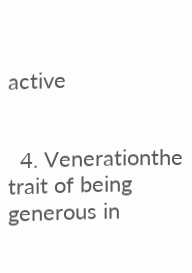active


  4. Venerationthe trait of being generous in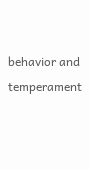behavior and temperament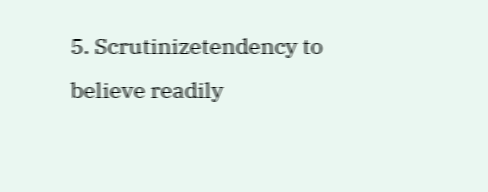5. Scrutinizetendency to believe readily